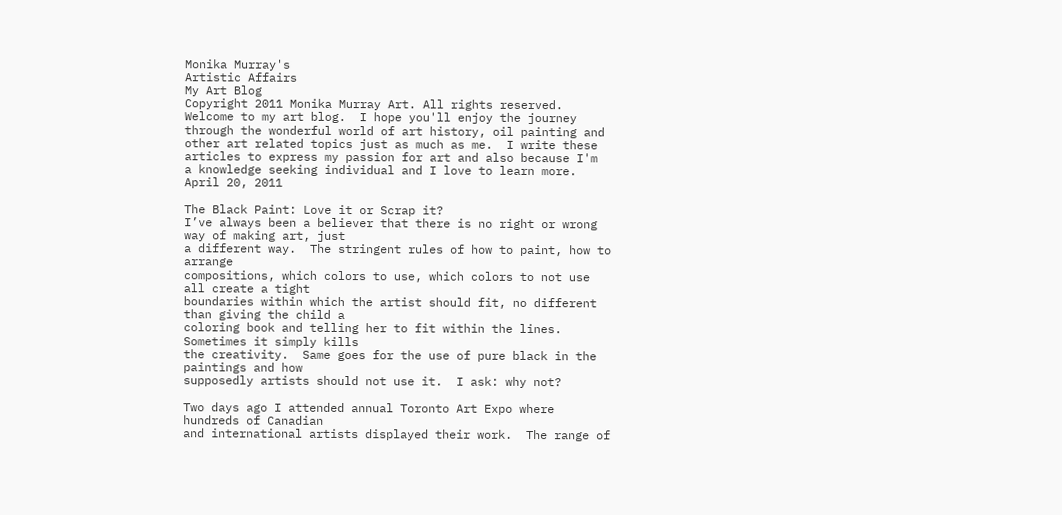Monika Murray's
Artistic Affairs
My Art Blog
Copyright 2011 Monika Murray Art. All rights reserved.
Welcome to my art blog.  I hope you'll enjoy the journey
through the wonderful world of art history, oil painting and
other art related topics just as much as me.  I write these
articles to express my passion for art and also because I'm
a knowledge seeking individual and I love to learn more.
April 20, 2011

The Black Paint: Love it or Scrap it?
I’ve always been a believer that there is no right or wrong way of making art, just
a different way.  The stringent rules of how to paint, how to arrange
compositions, which colors to use, which colors to not use all create a tight
boundaries within which the artist should fit, no different than giving the child a
coloring book and telling her to fit within the lines.   Sometimes it simply kills
the creativity.  Same goes for the use of pure black in the paintings and how
supposedly artists should not use it.  I ask: why not?

Two days ago I attended annual Toronto Art Expo where hundreds of Canadian
and international artists displayed their work.  The range of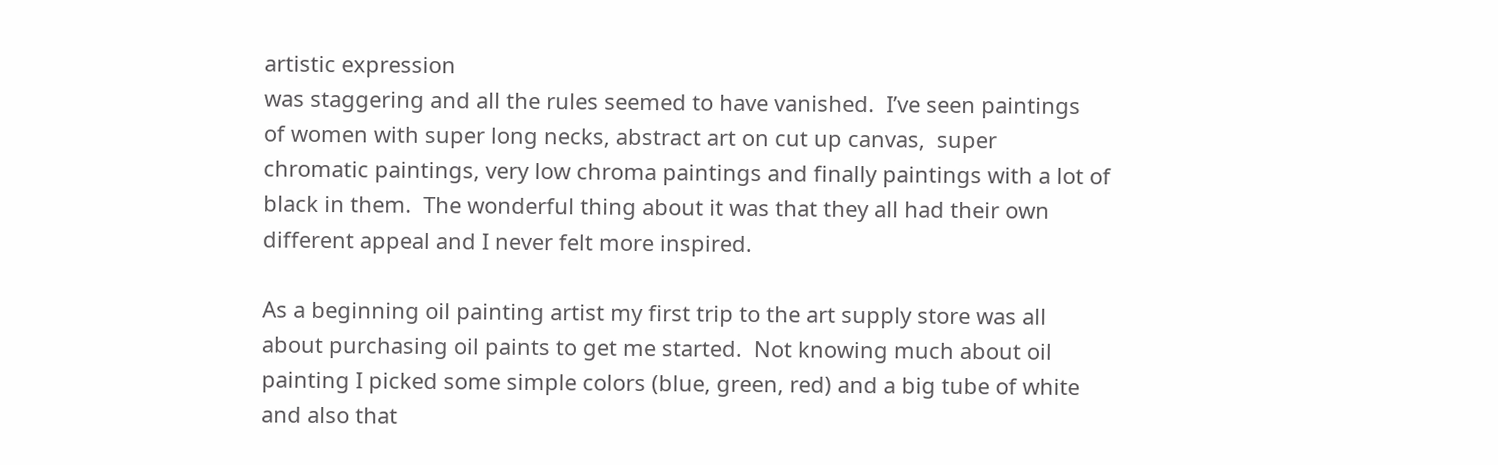artistic expression
was staggering and all the rules seemed to have vanished.  I’ve seen paintings
of women with super long necks, abstract art on cut up canvas,  super
chromatic paintings, very low chroma paintings and finally paintings with a lot of
black in them.  The wonderful thing about it was that they all had their own
different appeal and I never felt more inspired.

As a beginning oil painting artist my first trip to the art supply store was all
about purchasing oil paints to get me started.  Not knowing much about oil
painting I picked some simple colors (blue, green, red) and a big tube of white
and also that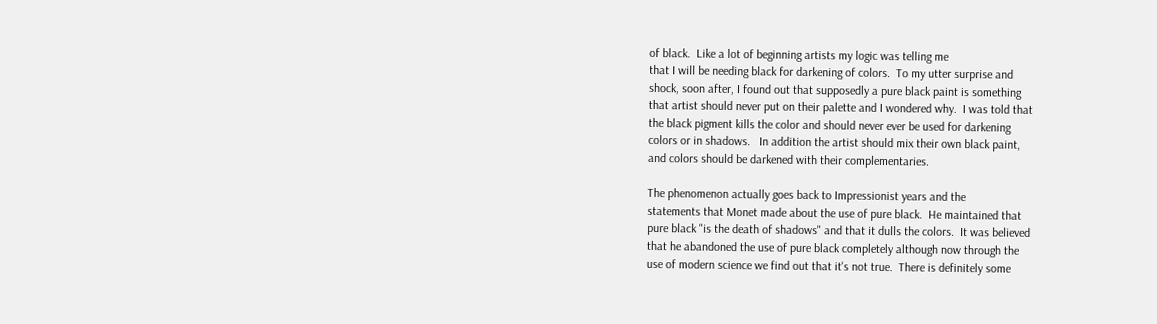of black.  Like a lot of beginning artists my logic was telling me
that I will be needing black for darkening of colors.  To my utter surprise and
shock, soon after, I found out that supposedly a pure black paint is something
that artist should never put on their palette and I wondered why.  I was told that
the black pigment kills the color and should never ever be used for darkening
colors or in shadows.   In addition the artist should mix their own black paint,
and colors should be darkened with their complementaries.

The phenomenon actually goes back to Impressionist years and the
statements that Monet made about the use of pure black.  He maintained that
pure black "is the death of shadows" and that it dulls the colors.  It was believed
that he abandoned the use of pure black completely although now through the
use of modern science we find out that it's not true.  There is definitely some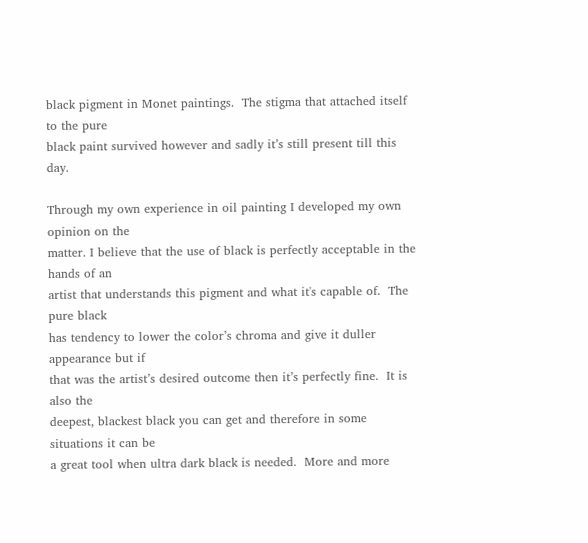black pigment in Monet paintings.  The stigma that attached itself to the pure
black paint survived however and sadly it’s still present till this day.

Through my own experience in oil painting I developed my own opinion on the
matter. I believe that the use of black is perfectly acceptable in the hands of an
artist that understands this pigment and what it's capable of.  The pure black
has tendency to lower the color’s chroma and give it duller appearance but if
that was the artist’s desired outcome then it’s perfectly fine.  It is also the
deepest, blackest black you can get and therefore in some situations it can be
a great tool when ultra dark black is needed.  More and more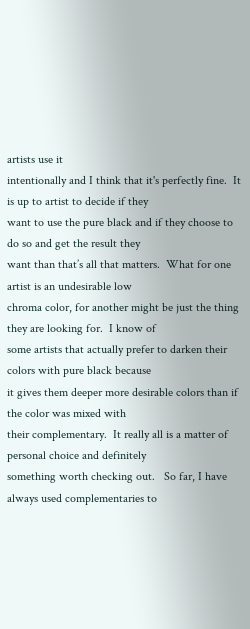artists use it
intentionally and I think that it's perfectly fine.  It is up to artist to decide if they
want to use the pure black and if they choose to do so and get the result they
want than that’s all that matters.  What for one artist is an undesirable low
chroma color, for another might be just the thing they are looking for.  I know of
some artists that actually prefer to darken their colors with pure black because
it gives them deeper more desirable colors than if the color was mixed with
their complementary.  It really all is a matter of personal choice and definitely
something worth checking out.   So far, I have always used complementaries to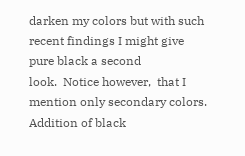darken my colors but with such recent findings I might give pure black a second
look.  Notice however,  that I mention only secondary colors.  Addition of black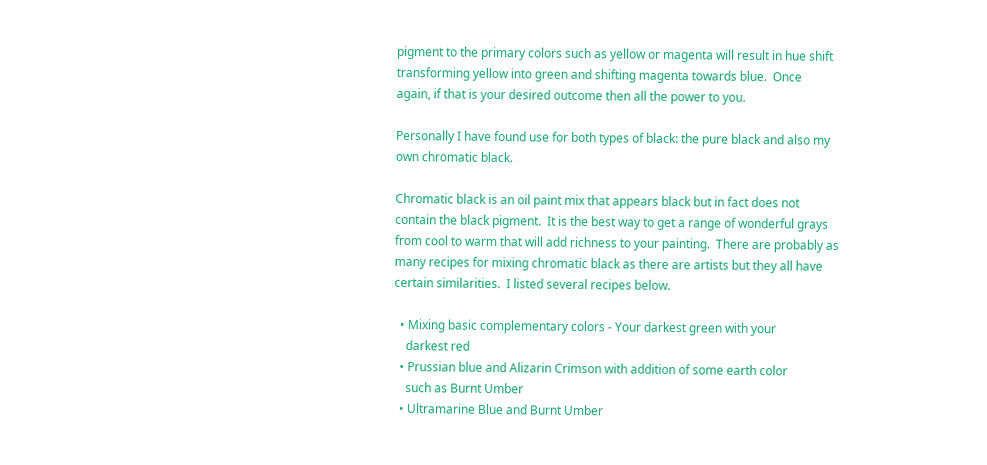pigment to the primary colors such as yellow or magenta will result in hue shift
transforming yellow into green and shifting magenta towards blue.  Once
again, if that is your desired outcome then all the power to you.

Personally I have found use for both types of black: the pure black and also my
own chromatic black.

Chromatic black is an oil paint mix that appears black but in fact does not
contain the black pigment.  It is the best way to get a range of wonderful grays
from cool to warm that will add richness to your painting.  There are probably as
many recipes for mixing chromatic black as there are artists but they all have
certain similarities.  I listed several recipes below.

  • Mixing basic complementary colors - Your darkest green with your
    darkest red
  • Prussian blue and Alizarin Crimson with addition of some earth color
    such as Burnt Umber
  • Ultramarine Blue and Burnt Umber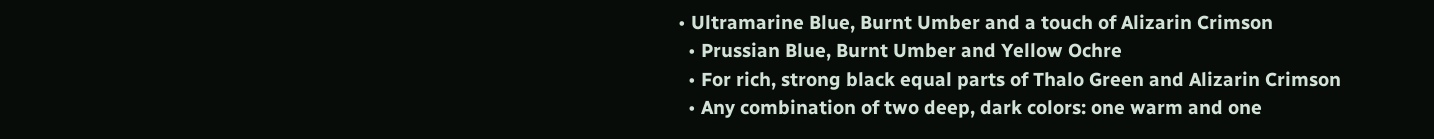• Ultramarine Blue, Burnt Umber and a touch of Alizarin Crimson
  • Prussian Blue, Burnt Umber and Yellow Ochre
  • For rich, strong black equal parts of Thalo Green and Alizarin Crimson
  • Any combination of two deep, dark colors: one warm and one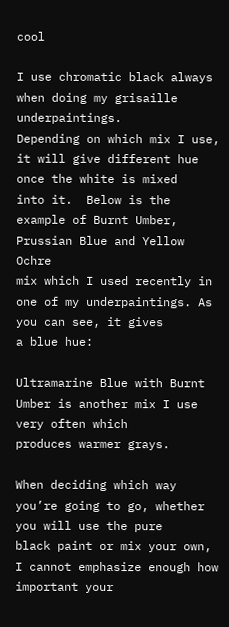cool

I use chromatic black always when doing my grisaille underpaintings.
Depending on which mix I use, it will give different hue once the white is mixed
into it.  Below is the example of Burnt Umber, Prussian Blue and Yellow Ochre
mix which I used recently in one of my underpaintings. As you can see, it gives
a blue hue:

Ultramarine Blue with Burnt Umber is another mix I use very often which
produces warmer grays.

When deciding which way you’re going to go, whether you will use the pure
black paint or mix your own, I cannot emphasize enough how important your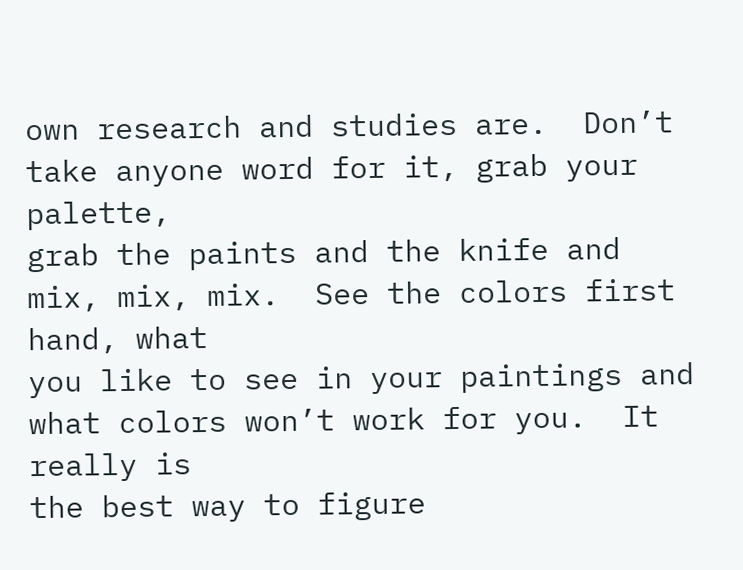own research and studies are.  Don’t take anyone word for it, grab your palette,
grab the paints and the knife and mix, mix, mix.  See the colors first hand, what
you like to see in your paintings and what colors won’t work for you.  It really is
the best way to figure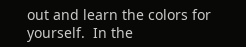out and learn the colors for yourself.  In the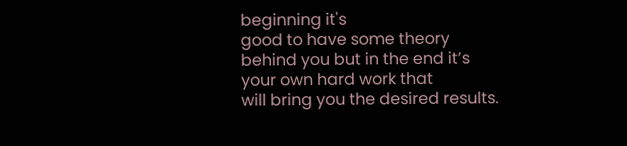beginning it's
good to have some theory behind you but in the end it’s your own hard work that
will bring you the desired results.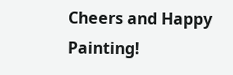Cheers and Happy Painting!